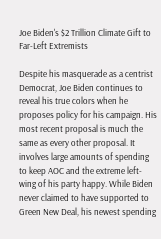Joe Biden's $2 Trillion Climate Gift to Far-Left Extremists

Despite his masquerade as a centrist Democrat, Joe Biden continues to reveal his true colors when he proposes policy for his campaign. His most recent proposal is much the same as every other proposal. It involves large amounts of spending to keep AOC and the extreme left-wing of his party happy. While Biden never claimed to have supported to Green New Deal, his newest spending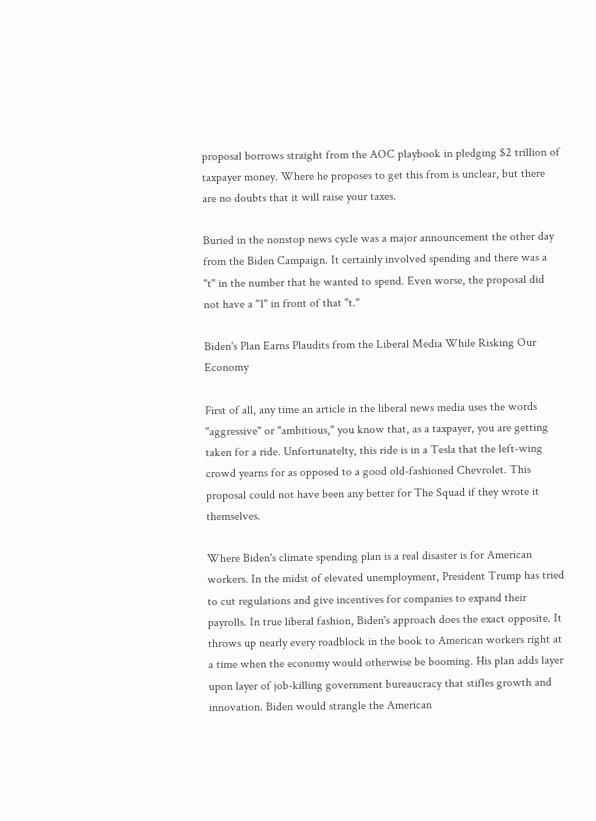proposal borrows straight from the AOC playbook in pledging $2 trillion of taxpayer money. Where he proposes to get this from is unclear, but there are no doubts that it will raise your taxes.

Buried in the nonstop news cycle was a major announcement the other day from the Biden Campaign. It certainly involved spending and there was a "t" in the number that he wanted to spend. Even worse, the proposal did not have a "1" in front of that "t."

Biden's Plan Earns Plaudits from the Liberal Media While Risking Our Economy

First of all, any time an article in the liberal news media uses the words "aggressive" or "ambitious," you know that, as a taxpayer, you are getting taken for a ride. Unfortunatelty, this ride is in a Tesla that the left-wing crowd yearns for as opposed to a good old-fashioned Chevrolet. This proposal could not have been any better for The Squad if they wrote it themselves.

Where Biden's climate spending plan is a real disaster is for American workers. In the midst of elevated unemployment, President Trump has tried to cut regulations and give incentives for companies to expand their payrolls. In true liberal fashion, Biden's approach does the exact opposite. It throws up nearly every roadblock in the book to American workers right at a time when the economy would otherwise be booming. His plan adds layer upon layer of job-killing government bureaucracy that stifles growth and innovation. Biden would strangle the American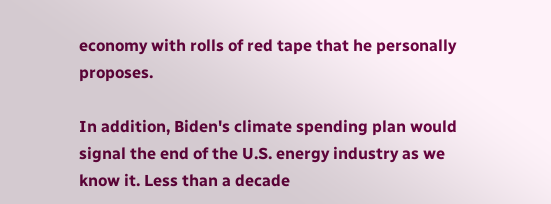economy with rolls of red tape that he personally proposes.

In addition, Biden's climate spending plan would signal the end of the U.S. energy industry as we know it. Less than a decade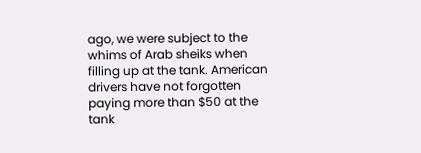ago, we were subject to the whims of Arab sheiks when filling up at the tank. American drivers have not forgotten paying more than $50 at the tank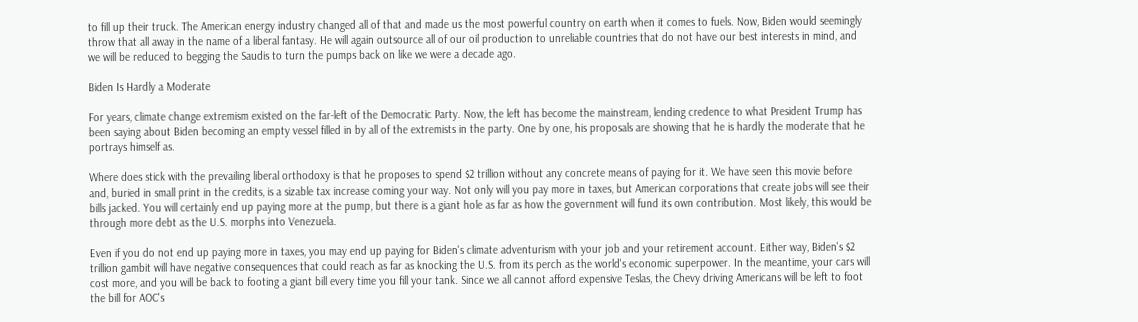to fill up their truck. The American energy industry changed all of that and made us the most powerful country on earth when it comes to fuels. Now, Biden would seemingly throw that all away in the name of a liberal fantasy. He will again outsource all of our oil production to unreliable countries that do not have our best interests in mind, and we will be reduced to begging the Saudis to turn the pumps back on like we were a decade ago.

Biden Is Hardly a Moderate

For years, climate change extremism existed on the far-left of the Democratic Party. Now, the left has become the mainstream, lending credence to what President Trump has been saying about Biden becoming an empty vessel filled in by all of the extremists in the party. One by one, his proposals are showing that he is hardly the moderate that he portrays himself as.

Where does stick with the prevailing liberal orthodoxy is that he proposes to spend $2 trillion without any concrete means of paying for it. We have seen this movie before and, buried in small print in the credits, is a sizable tax increase coming your way. Not only will you pay more in taxes, but American corporations that create jobs will see their bills jacked. You will certainly end up paying more at the pump, but there is a giant hole as far as how the government will fund its own contribution. Most likely, this would be through more debt as the U.S. morphs into Venezuela.

Even if you do not end up paying more in taxes, you may end up paying for Biden's climate adventurism with your job and your retirement account. Either way, Biden's $2 trillion gambit will have negative consequences that could reach as far as knocking the U.S. from its perch as the world's economic superpower. In the meantime, your cars will cost more, and you will be back to footing a giant bill every time you fill your tank. Since we all cannot afford expensive Teslas, the Chevy driving Americans will be left to foot the bill for AOC's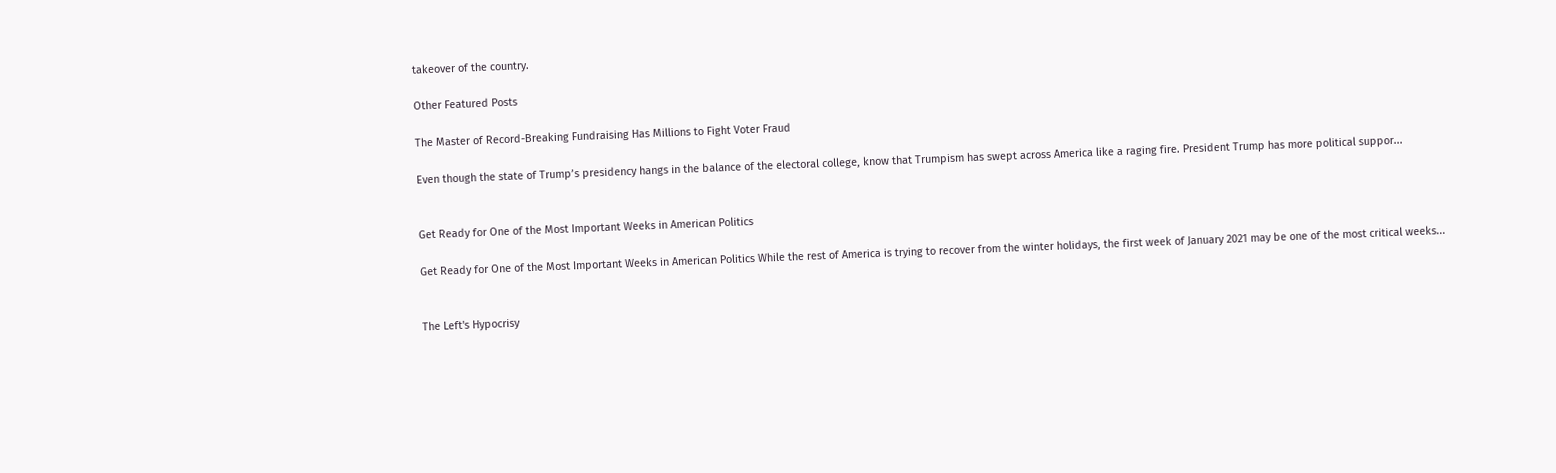takeover of the country.

Other Featured Posts

The Master of Record-Breaking Fundraising Has Millions to Fight Voter Fraud

Even though the state of Trump’s presidency hangs in the balance of the electoral college, know that Trumpism has swept across America like a raging fire. President Trump has more political suppor...


Get Ready for One of the Most Important Weeks in American Politics

Get Ready for One of the Most Important Weeks in American Politics While the rest of America is trying to recover from the winter holidays, the first week of January 2021 may be one of the most critical weeks...


The Left's Hypocrisy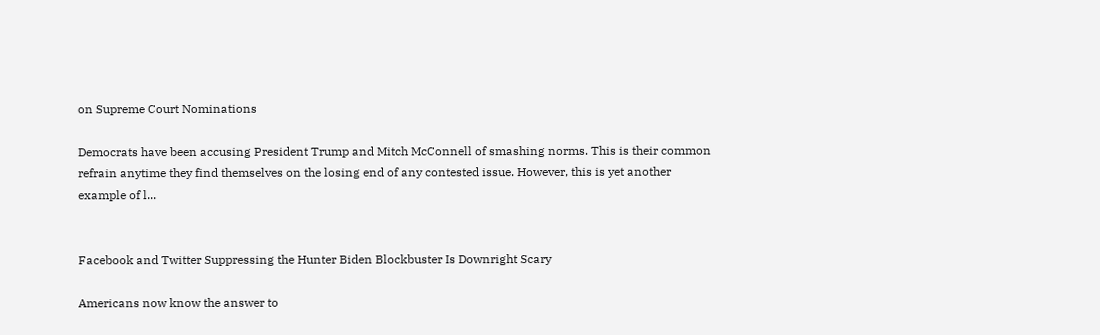on Supreme Court Nominations

Democrats have been accusing President Trump and Mitch McConnell of smashing norms. This is their common refrain anytime they find themselves on the losing end of any contested issue. However, this is yet another example of l...


Facebook and Twitter Suppressing the Hunter Biden Blockbuster Is Downright Scary

Americans now know the answer to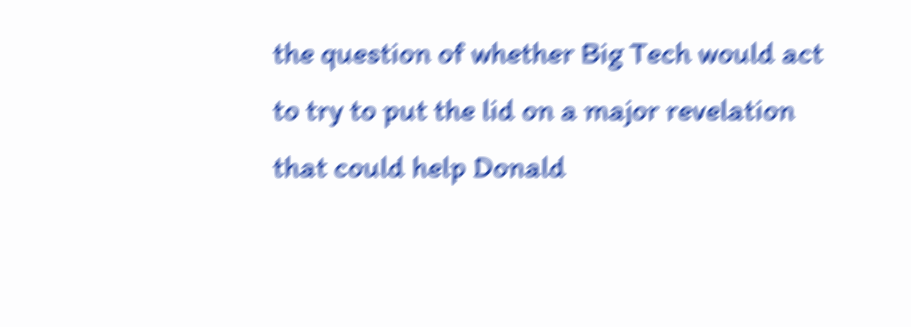the question of whether Big Tech would act to try to put the lid on a major revelation that could help Donald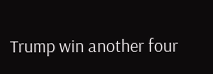Trump win another four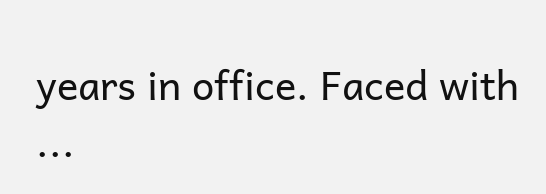years in office. Faced with ...